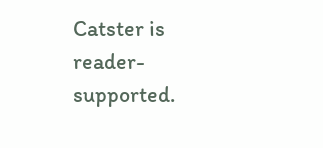Catster is reader-supported.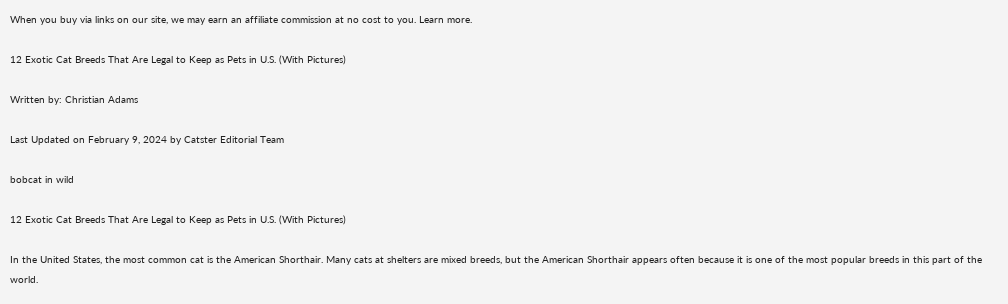When you buy via links on our site, we may earn an affiliate commission at no cost to you. Learn more.

12 Exotic Cat Breeds That Are Legal to Keep as Pets in U.S. (With Pictures)

Written by: Christian Adams

Last Updated on February 9, 2024 by Catster Editorial Team

bobcat in wild

12 Exotic Cat Breeds That Are Legal to Keep as Pets in U.S. (With Pictures)

In the United States, the most common cat is the American Shorthair. Many cats at shelters are mixed breeds, but the American Shorthair appears often because it is one of the most popular breeds in this part of the world.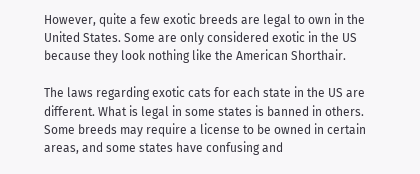However, quite a few exotic breeds are legal to own in the United States. Some are only considered exotic in the US because they look nothing like the American Shorthair.

The laws regarding exotic cats for each state in the US are different. What is legal in some states is banned in others. Some breeds may require a license to be owned in certain areas, and some states have confusing and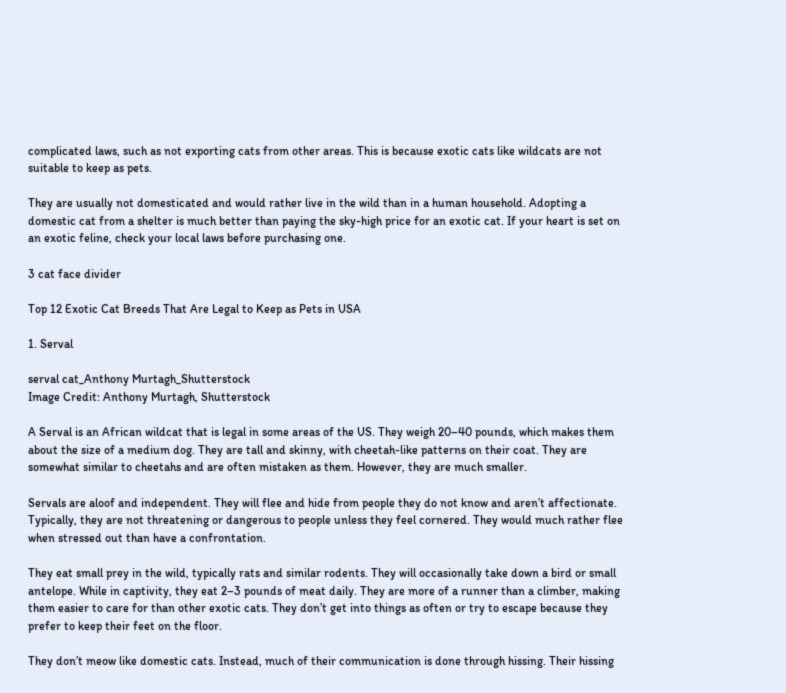complicated laws, such as not exporting cats from other areas. This is because exotic cats like wildcats are not suitable to keep as pets.

They are usually not domesticated and would rather live in the wild than in a human household. Adopting a domestic cat from a shelter is much better than paying the sky-high price for an exotic cat. If your heart is set on an exotic feline, check your local laws before purchasing one.

3 cat face divider

Top 12 Exotic Cat Breeds That Are Legal to Keep as Pets in USA

1. Serval

serval cat_Anthony Murtagh_Shutterstock
Image Credit: Anthony Murtagh, Shutterstock

A Serval is an African wildcat that is legal in some areas of the US. They weigh 20–40 pounds, which makes them about the size of a medium dog. They are tall and skinny, with cheetah-like patterns on their coat. They are somewhat similar to cheetahs and are often mistaken as them. However, they are much smaller.

Servals are aloof and independent. They will flee and hide from people they do not know and aren’t affectionate. Typically, they are not threatening or dangerous to people unless they feel cornered. They would much rather flee when stressed out than have a confrontation.

They eat small prey in the wild, typically rats and similar rodents. They will occasionally take down a bird or small antelope. While in captivity, they eat 2–3 pounds of meat daily. They are more of a runner than a climber, making them easier to care for than other exotic cats. They don’t get into things as often or try to escape because they prefer to keep their feet on the floor.

They don’t meow like domestic cats. Instead, much of their communication is done through hissing. Their hissing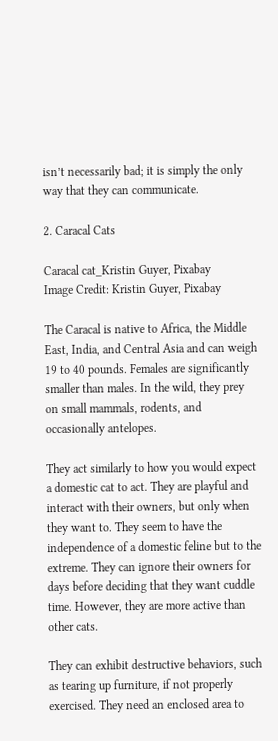isn’t necessarily bad; it is simply the only way that they can communicate.

2. Caracal Cats

Caracal cat_Kristin Guyer, Pixabay
Image Credit: Kristin Guyer, Pixabay

The Caracal is native to Africa, the Middle East, India, and Central Asia and can weigh 19 to 40 pounds. Females are significantly smaller than males. In the wild, they prey on small mammals, rodents, and occasionally antelopes.

They act similarly to how you would expect a domestic cat to act. They are playful and interact with their owners, but only when they want to. They seem to have the independence of a domestic feline but to the extreme. They can ignore their owners for days before deciding that they want cuddle time. However, they are more active than other cats.

They can exhibit destructive behaviors, such as tearing up furniture, if not properly exercised. They need an enclosed area to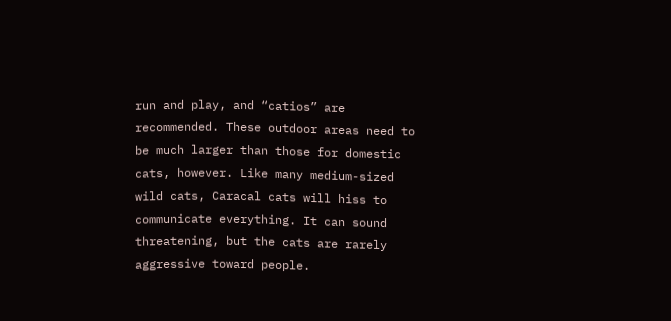run and play, and “catios” are recommended. These outdoor areas need to be much larger than those for domestic cats, however. Like many medium-sized wild cats, Caracal cats will hiss to communicate everything. It can sound threatening, but the cats are rarely aggressive toward people.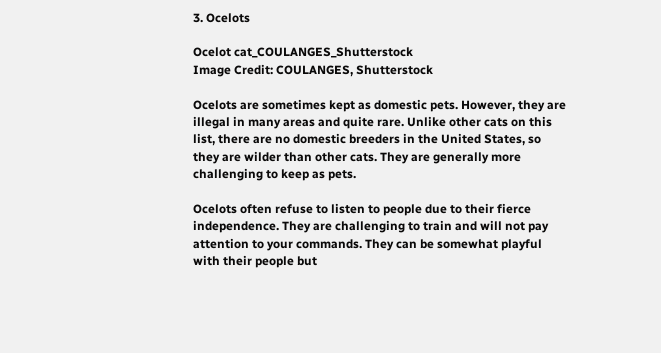3. Ocelots

Ocelot cat_COULANGES_Shutterstock
Image Credit: COULANGES, Shutterstock

Ocelots are sometimes kept as domestic pets. However, they are illegal in many areas and quite rare. Unlike other cats on this list, there are no domestic breeders in the United States, so they are wilder than other cats. They are generally more challenging to keep as pets.

Ocelots often refuse to listen to people due to their fierce independence. They are challenging to train and will not pay attention to your commands. They can be somewhat playful with their people but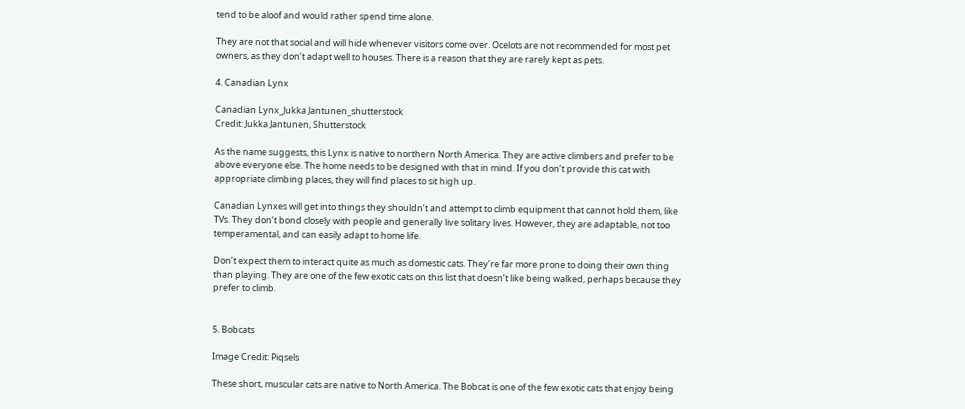tend to be aloof and would rather spend time alone.

They are not that social and will hide whenever visitors come over. Ocelots are not recommended for most pet owners, as they don’t adapt well to houses. There is a reason that they are rarely kept as pets.

4. Canadian Lynx

Canadian Lynx_Jukka Jantunen_shutterstock
Credit: Jukka Jantunen, Shutterstock

As the name suggests, this Lynx is native to northern North America. They are active climbers and prefer to be above everyone else. The home needs to be designed with that in mind. If you don’t provide this cat with appropriate climbing places, they will find places to sit high up.

Canadian Lynxes will get into things they shouldn’t and attempt to climb equipment that cannot hold them, like TVs. They don’t bond closely with people and generally live solitary lives. However, they are adaptable, not too temperamental, and can easily adapt to home life.

Don’t expect them to interact quite as much as domestic cats. They’re far more prone to doing their own thing than playing. They are one of the few exotic cats on this list that doesn’t like being walked, perhaps because they prefer to climb.


5. Bobcats

Image Credit: Piqsels

These short, muscular cats are native to North America. The Bobcat is one of the few exotic cats that enjoy being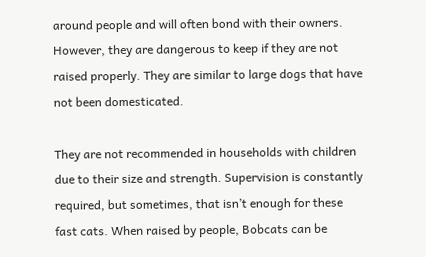around people and will often bond with their owners. However, they are dangerous to keep if they are not raised properly. They are similar to large dogs that have not been domesticated.

They are not recommended in households with children due to their size and strength. Supervision is constantly required, but sometimes, that isn’t enough for these fast cats. When raised by people, Bobcats can be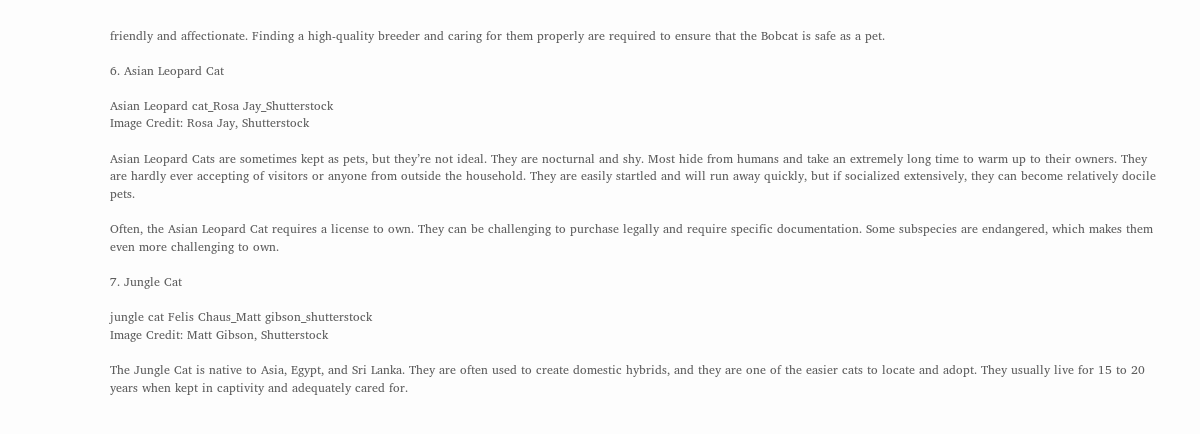friendly and affectionate. Finding a high-quality breeder and caring for them properly are required to ensure that the Bobcat is safe as a pet.

6. Asian Leopard Cat

Asian Leopard cat_Rosa Jay_Shutterstock
Image Credit: Rosa Jay, Shutterstock

Asian Leopard Cats are sometimes kept as pets, but they’re not ideal. They are nocturnal and shy. Most hide from humans and take an extremely long time to warm up to their owners. They are hardly ever accepting of visitors or anyone from outside the household. They are easily startled and will run away quickly, but if socialized extensively, they can become relatively docile pets.

Often, the Asian Leopard Cat requires a license to own. They can be challenging to purchase legally and require specific documentation. Some subspecies are endangered, which makes them even more challenging to own.

7. Jungle Cat

jungle cat Felis Chaus_Matt gibson_shutterstock
Image Credit: Matt Gibson, Shutterstock

The Jungle Cat is native to Asia, Egypt, and Sri Lanka. They are often used to create domestic hybrids, and they are one of the easier cats to locate and adopt. They usually live for 15 to 20 years when kept in captivity and adequately cared for.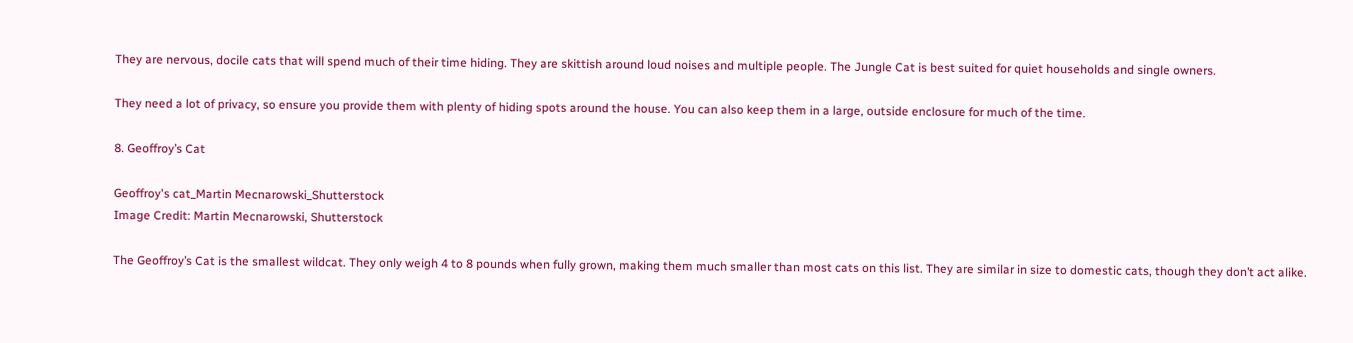They are nervous, docile cats that will spend much of their time hiding. They are skittish around loud noises and multiple people. The Jungle Cat is best suited for quiet households and single owners.

They need a lot of privacy, so ensure you provide them with plenty of hiding spots around the house. You can also keep them in a large, outside enclosure for much of the time.

8. Geoffroy’s Cat

Geoffroy's cat_Martin Mecnarowski_Shutterstock
Image Credit: Martin Mecnarowski, Shutterstock

The Geoffroy’s Cat is the smallest wildcat. They only weigh 4 to 8 pounds when fully grown, making them much smaller than most cats on this list. They are similar in size to domestic cats, though they don’t act alike.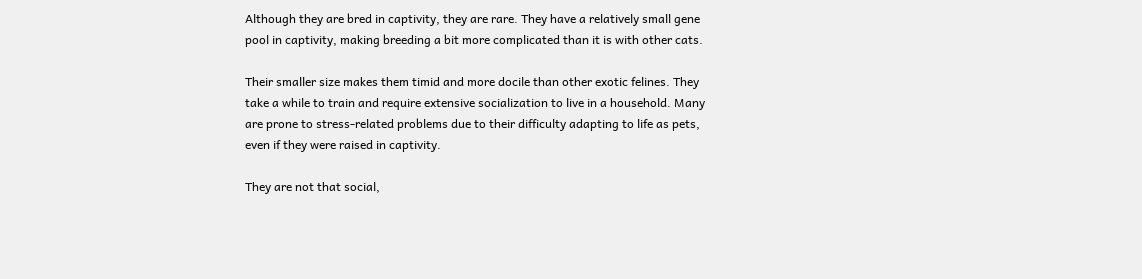Although they are bred in captivity, they are rare. They have a relatively small gene pool in captivity, making breeding a bit more complicated than it is with other cats.

Their smaller size makes them timid and more docile than other exotic felines. They take a while to train and require extensive socialization to live in a household. Many are prone to stress-related problems due to their difficulty adapting to life as pets, even if they were raised in captivity.

They are not that social,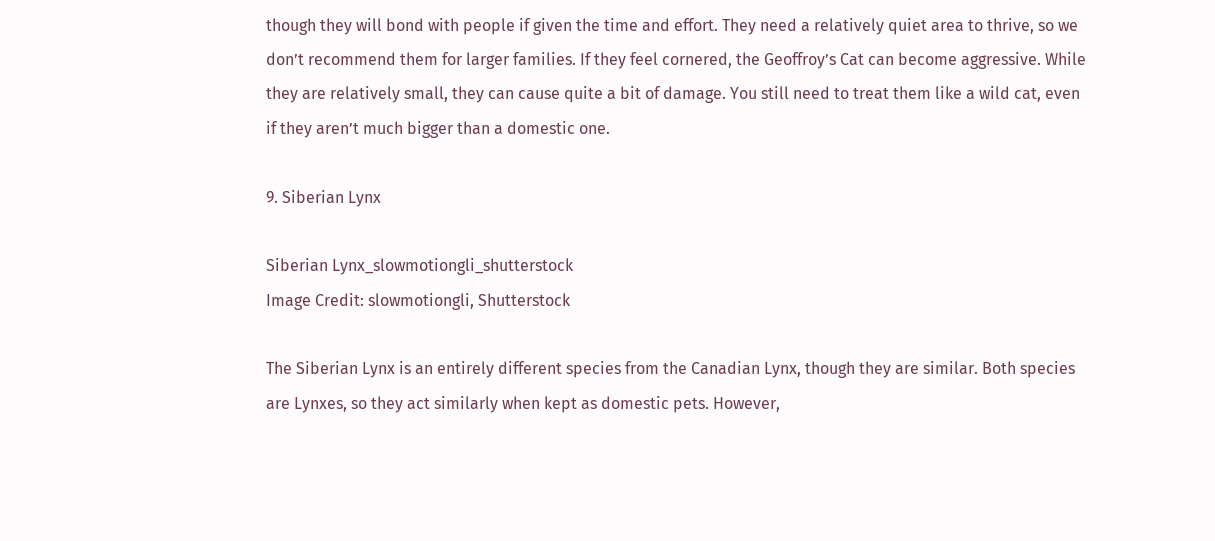though they will bond with people if given the time and effort. They need a relatively quiet area to thrive, so we don’t recommend them for larger families. If they feel cornered, the Geoffroy’s Cat can become aggressive. While they are relatively small, they can cause quite a bit of damage. You still need to treat them like a wild cat, even if they aren’t much bigger than a domestic one.

9. Siberian Lynx

Siberian Lynx_slowmotiongli_shutterstock
Image Credit: slowmotiongli, Shutterstock

The Siberian Lynx is an entirely different species from the Canadian Lynx, though they are similar. Both species are Lynxes, so they act similarly when kept as domestic pets. However,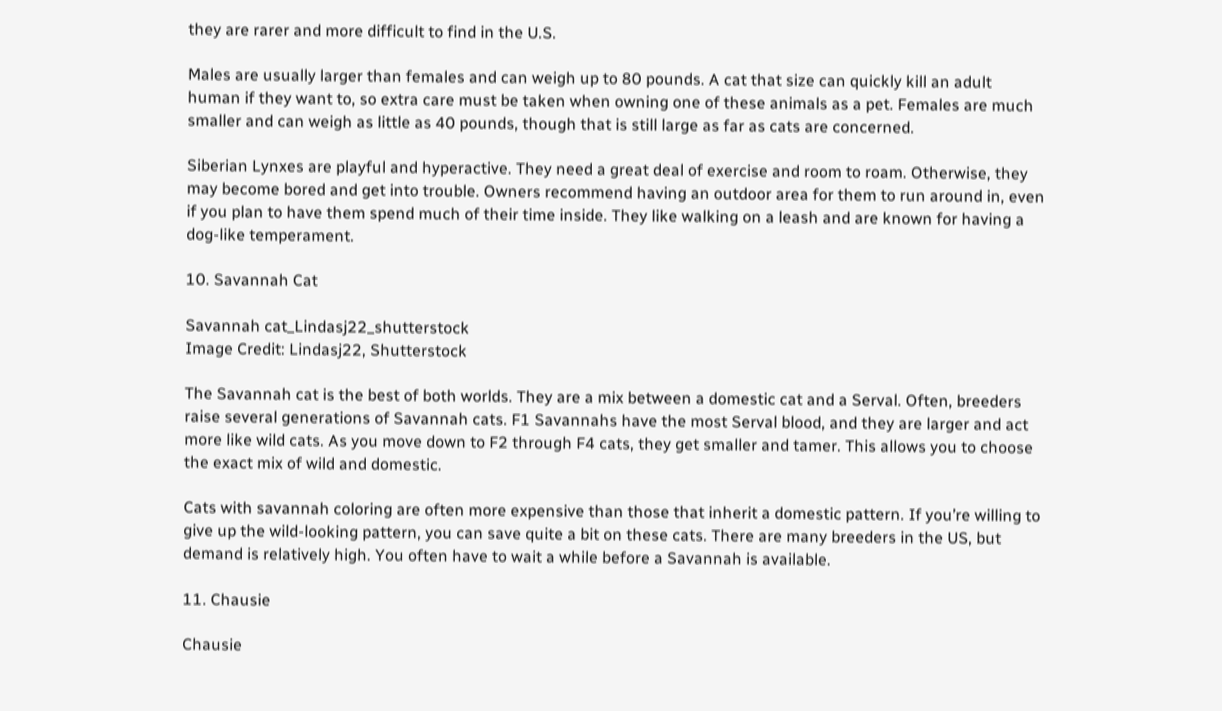they are rarer and more difficult to find in the U.S.

Males are usually larger than females and can weigh up to 80 pounds. A cat that size can quickly kill an adult human if they want to, so extra care must be taken when owning one of these animals as a pet. Females are much smaller and can weigh as little as 40 pounds, though that is still large as far as cats are concerned.

Siberian Lynxes are playful and hyperactive. They need a great deal of exercise and room to roam. Otherwise, they may become bored and get into trouble. Owners recommend having an outdoor area for them to run around in, even if you plan to have them spend much of their time inside. They like walking on a leash and are known for having a dog-like temperament.

10. Savannah Cat

Savannah cat_Lindasj22_shutterstock
Image Credit: Lindasj22, Shutterstock

The Savannah cat is the best of both worlds. They are a mix between a domestic cat and a Serval. Often, breeders raise several generations of Savannah cats. F1 Savannahs have the most Serval blood, and they are larger and act more like wild cats. As you move down to F2 through F4 cats, they get smaller and tamer. This allows you to choose the exact mix of wild and domestic.

Cats with savannah coloring are often more expensive than those that inherit a domestic pattern. If you’re willing to give up the wild-looking pattern, you can save quite a bit on these cats. There are many breeders in the US, but demand is relatively high. You often have to wait a while before a Savannah is available.

11. Chausie

Chausie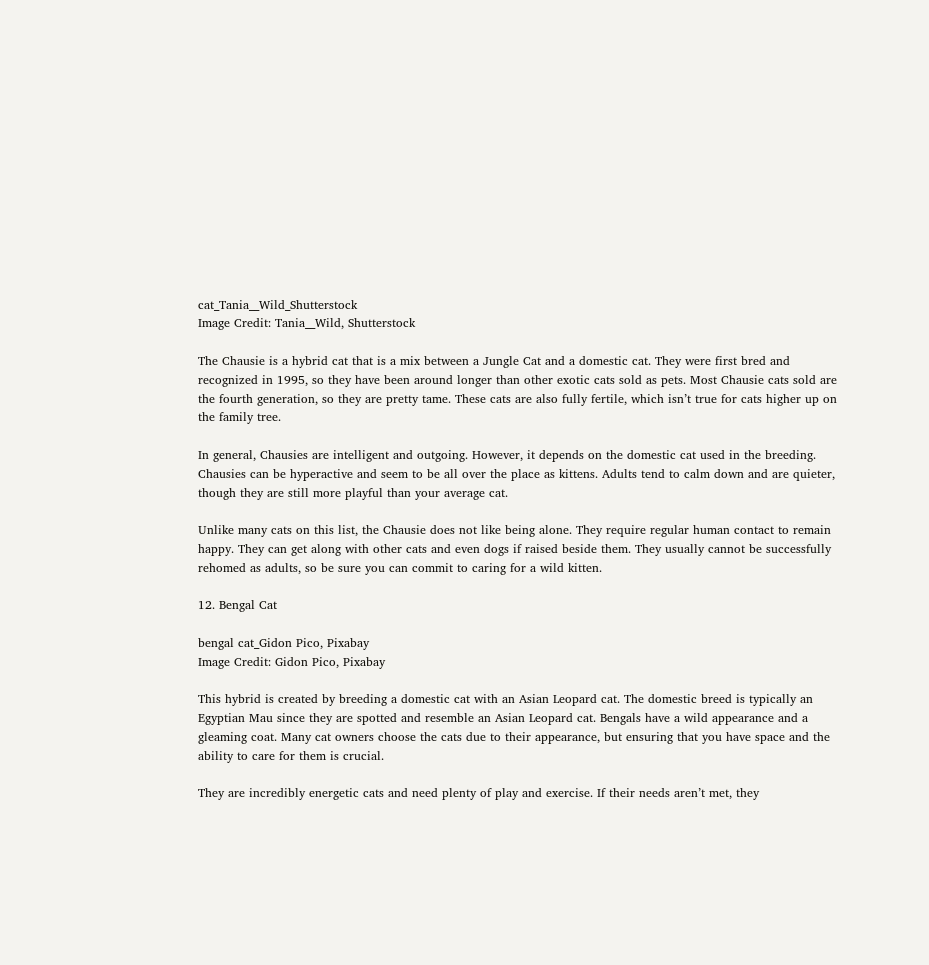cat_Tania__Wild_Shutterstock
Image Credit: Tania__Wild, Shutterstock

The Chausie is a hybrid cat that is a mix between a Jungle Cat and a domestic cat. They were first bred and recognized in 1995, so they have been around longer than other exotic cats sold as pets. Most Chausie cats sold are the fourth generation, so they are pretty tame. These cats are also fully fertile, which isn’t true for cats higher up on the family tree.

In general, Chausies are intelligent and outgoing. However, it depends on the domestic cat used in the breeding. Chausies can be hyperactive and seem to be all over the place as kittens. Adults tend to calm down and are quieter, though they are still more playful than your average cat.

Unlike many cats on this list, the Chausie does not like being alone. They require regular human contact to remain happy. They can get along with other cats and even dogs if raised beside them. They usually cannot be successfully rehomed as adults, so be sure you can commit to caring for a wild kitten.

12. Bengal Cat

bengal cat_Gidon Pico, Pixabay
Image Credit: Gidon Pico, Pixabay

This hybrid is created by breeding a domestic cat with an Asian Leopard cat. The domestic breed is typically an Egyptian Mau since they are spotted and resemble an Asian Leopard cat. Bengals have a wild appearance and a gleaming coat. Many cat owners choose the cats due to their appearance, but ensuring that you have space and the ability to care for them is crucial.

They are incredibly energetic cats and need plenty of play and exercise. If their needs aren’t met, they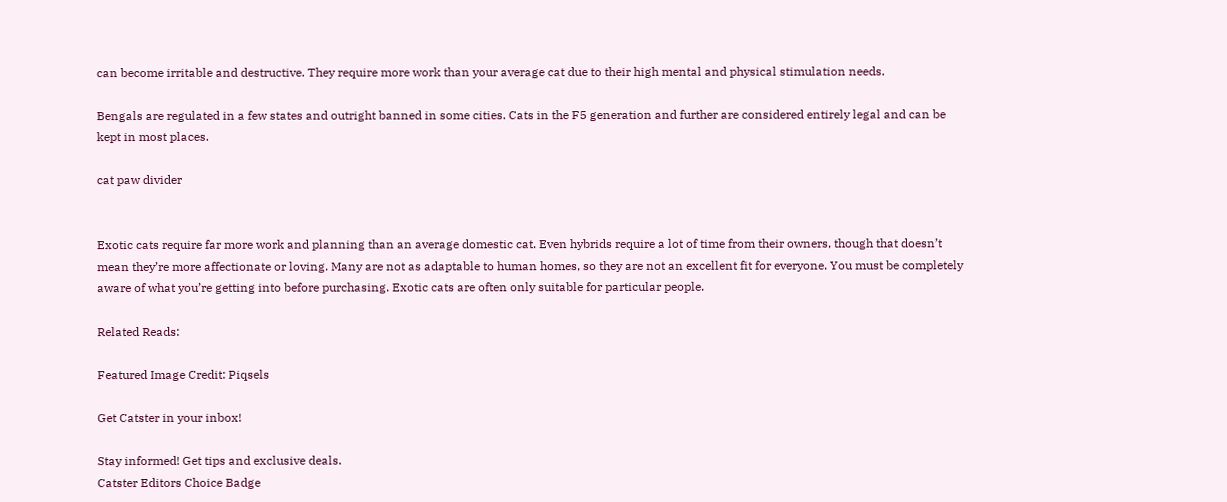can become irritable and destructive. They require more work than your average cat due to their high mental and physical stimulation needs.

Bengals are regulated in a few states and outright banned in some cities. Cats in the F5 generation and further are considered entirely legal and can be kept in most places.

cat paw divider


Exotic cats require far more work and planning than an average domestic cat. Even hybrids require a lot of time from their owners, though that doesn’t mean they’re more affectionate or loving. Many are not as adaptable to human homes, so they are not an excellent fit for everyone. You must be completely aware of what you’re getting into before purchasing. Exotic cats are often only suitable for particular people.

Related Reads:

Featured Image Credit: Piqsels

Get Catster in your inbox!

Stay informed! Get tips and exclusive deals.
Catster Editors Choice Badge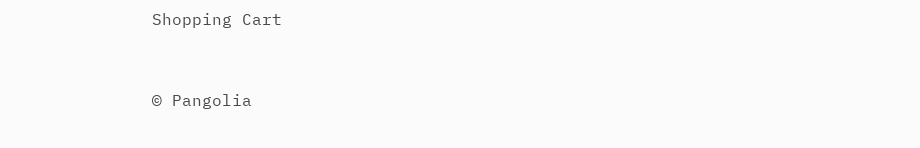Shopping Cart


© Pangolia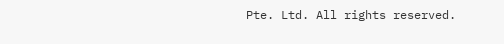Pte. Ltd. All rights reserved.